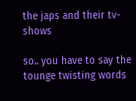the japs and their tv-shows

so.. you have to say the tounge twisting words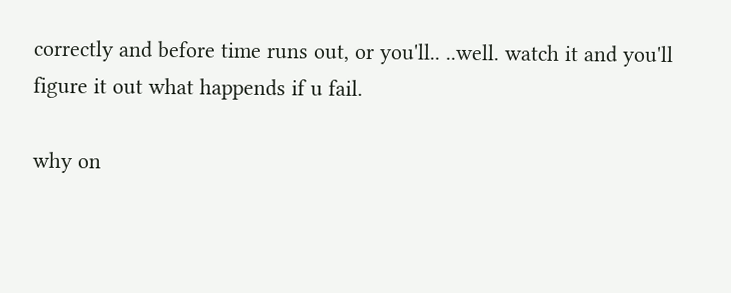correctly and before time runs out, or you'll.. ..well. watch it and you'll figure it out what happends if u fail.

why on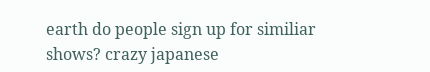earth do people sign up for similiar shows? crazy japanese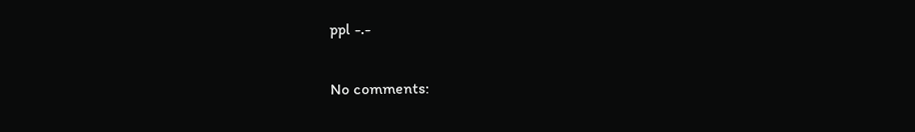ppl -.-

No comments: